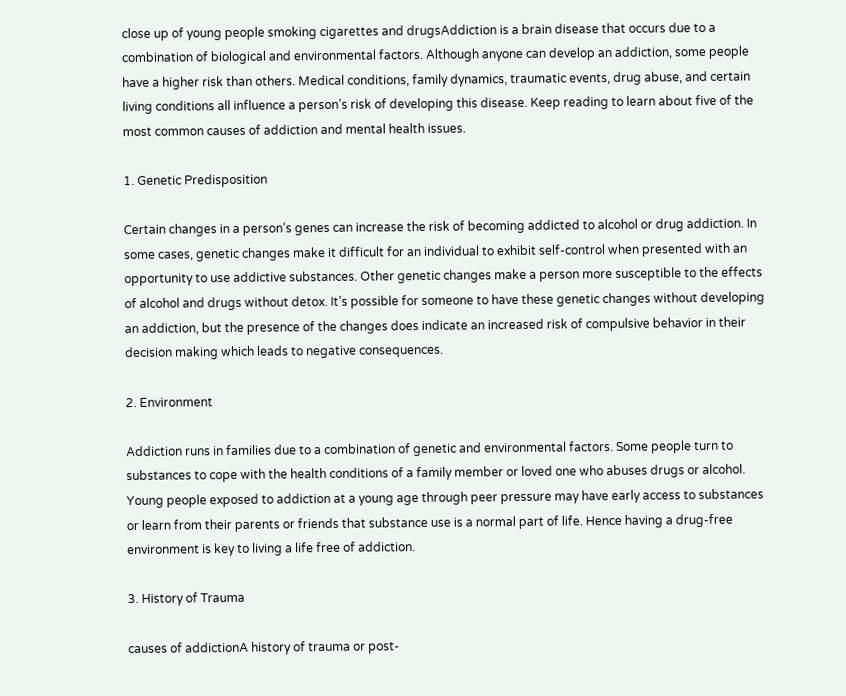close up of young people smoking cigarettes and drugsAddiction is a brain disease that occurs due to a combination of biological and environmental factors. Although anyone can develop an addiction, some people have a higher risk than others. Medical conditions, family dynamics, traumatic events, drug abuse, and certain living conditions all influence a person’s risk of developing this disease. Keep reading to learn about five of the most common causes of addiction and mental health issues.

1. Genetic Predisposition

Certain changes in a person’s genes can increase the risk of becoming addicted to alcohol or drug addiction. In some cases, genetic changes make it difficult for an individual to exhibit self-control when presented with an opportunity to use addictive substances. Other genetic changes make a person more susceptible to the effects of alcohol and drugs without detox. It’s possible for someone to have these genetic changes without developing an addiction, but the presence of the changes does indicate an increased risk of compulsive behavior in their decision making which leads to negative consequences.

2. Environment

Addiction runs in families due to a combination of genetic and environmental factors. Some people turn to substances to cope with the health conditions of a family member or loved one who abuses drugs or alcohol. Young people exposed to addiction at a young age through peer pressure may have early access to substances or learn from their parents or friends that substance use is a normal part of life. Hence having a drug-free environment is key to living a life free of addiction.

3. History of Trauma

causes of addictionA history of trauma or post-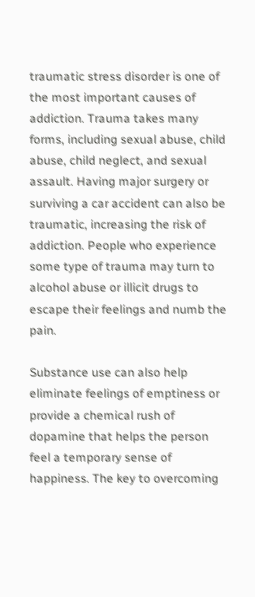traumatic stress disorder is one of the most important causes of addiction. Trauma takes many forms, including sexual abuse, child abuse, child neglect, and sexual assault. Having major surgery or surviving a car accident can also be traumatic, increasing the risk of addiction. People who experience some type of trauma may turn to alcohol abuse or illicit drugs to escape their feelings and numb the pain.

Substance use can also help eliminate feelings of emptiness or provide a chemical rush of dopamine that helps the person feel a temporary sense of happiness. The key to overcoming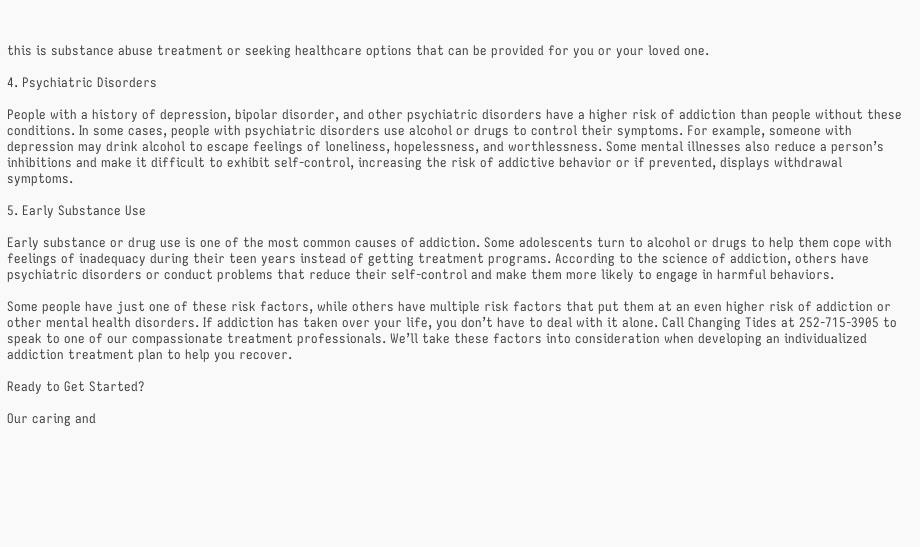this is substance abuse treatment or seeking healthcare options that can be provided for you or your loved one.

4. Psychiatric Disorders

People with a history of depression, bipolar disorder, and other psychiatric disorders have a higher risk of addiction than people without these conditions. In some cases, people with psychiatric disorders use alcohol or drugs to control their symptoms. For example, someone with depression may drink alcohol to escape feelings of loneliness, hopelessness, and worthlessness. Some mental illnesses also reduce a person’s inhibitions and make it difficult to exhibit self-control, increasing the risk of addictive behavior or if prevented, displays withdrawal symptoms.

5. Early Substance Use

Early substance or drug use is one of the most common causes of addiction. Some adolescents turn to alcohol or drugs to help them cope with feelings of inadequacy during their teen years instead of getting treatment programs. According to the science of addiction, others have psychiatric disorders or conduct problems that reduce their self-control and make them more likely to engage in harmful behaviors.

Some people have just one of these risk factors, while others have multiple risk factors that put them at an even higher risk of addiction or other mental health disorders. If addiction has taken over your life, you don’t have to deal with it alone. Call Changing Tides at 252-715-3905 to speak to one of our compassionate treatment professionals. We’ll take these factors into consideration when developing an individualized addiction treatment plan to help you recover.

Ready to Get Started?

Our caring and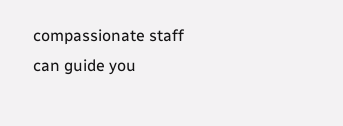compassionate staff can guide you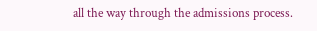all the way through the admissions process.